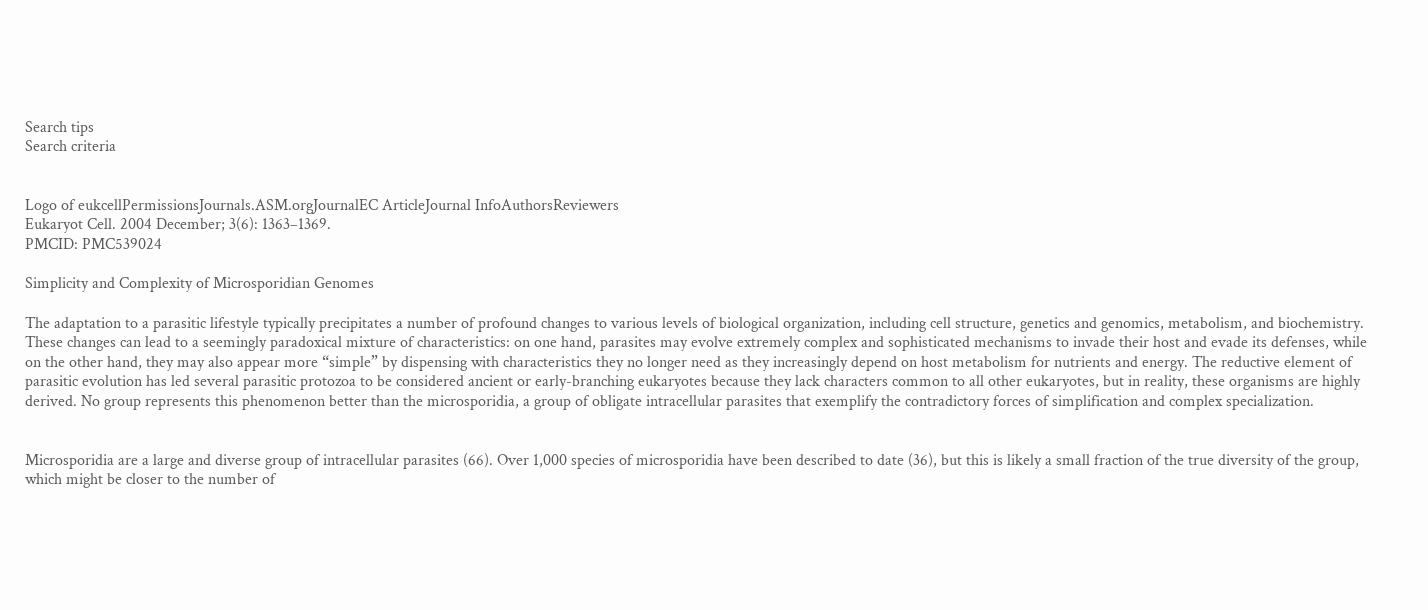Search tips
Search criteria


Logo of eukcellPermissionsJournals.ASM.orgJournalEC ArticleJournal InfoAuthorsReviewers
Eukaryot Cell. 2004 December; 3(6): 1363–1369.
PMCID: PMC539024

Simplicity and Complexity of Microsporidian Genomes

The adaptation to a parasitic lifestyle typically precipitates a number of profound changes to various levels of biological organization, including cell structure, genetics and genomics, metabolism, and biochemistry. These changes can lead to a seemingly paradoxical mixture of characteristics: on one hand, parasites may evolve extremely complex and sophisticated mechanisms to invade their host and evade its defenses, while on the other hand, they may also appear more “simple” by dispensing with characteristics they no longer need as they increasingly depend on host metabolism for nutrients and energy. The reductive element of parasitic evolution has led several parasitic protozoa to be considered ancient or early-branching eukaryotes because they lack characters common to all other eukaryotes, but in reality, these organisms are highly derived. No group represents this phenomenon better than the microsporidia, a group of obligate intracellular parasites that exemplify the contradictory forces of simplification and complex specialization.


Microsporidia are a large and diverse group of intracellular parasites (66). Over 1,000 species of microsporidia have been described to date (36), but this is likely a small fraction of the true diversity of the group, which might be closer to the number of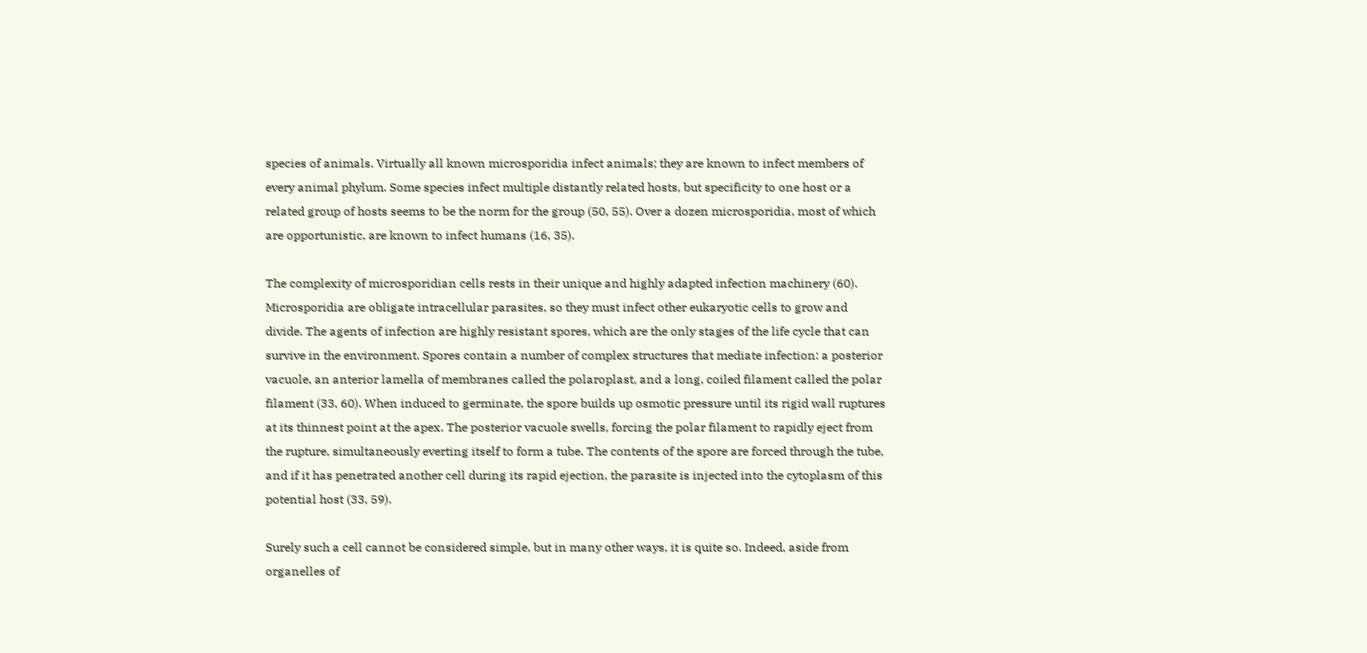species of animals. Virtually all known microsporidia infect animals; they are known to infect members of every animal phylum. Some species infect multiple distantly related hosts, but specificity to one host or a related group of hosts seems to be the norm for the group (50, 55). Over a dozen microsporidia, most of which are opportunistic, are known to infect humans (16, 35).

The complexity of microsporidian cells rests in their unique and highly adapted infection machinery (60). Microsporidia are obligate intracellular parasites, so they must infect other eukaryotic cells to grow and divide. The agents of infection are highly resistant spores, which are the only stages of the life cycle that can survive in the environment. Spores contain a number of complex structures that mediate infection: a posterior vacuole, an anterior lamella of membranes called the polaroplast, and a long, coiled filament called the polar filament (33, 60). When induced to germinate, the spore builds up osmotic pressure until its rigid wall ruptures at its thinnest point at the apex. The posterior vacuole swells, forcing the polar filament to rapidly eject from the rupture, simultaneously everting itself to form a tube. The contents of the spore are forced through the tube, and if it has penetrated another cell during its rapid ejection, the parasite is injected into the cytoplasm of this potential host (33, 59).

Surely such a cell cannot be considered simple, but in many other ways, it is quite so. Indeed, aside from organelles of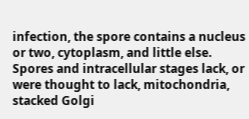infection, the spore contains a nucleus or two, cytoplasm, and little else. Spores and intracellular stages lack, or were thought to lack, mitochondria, stacked Golgi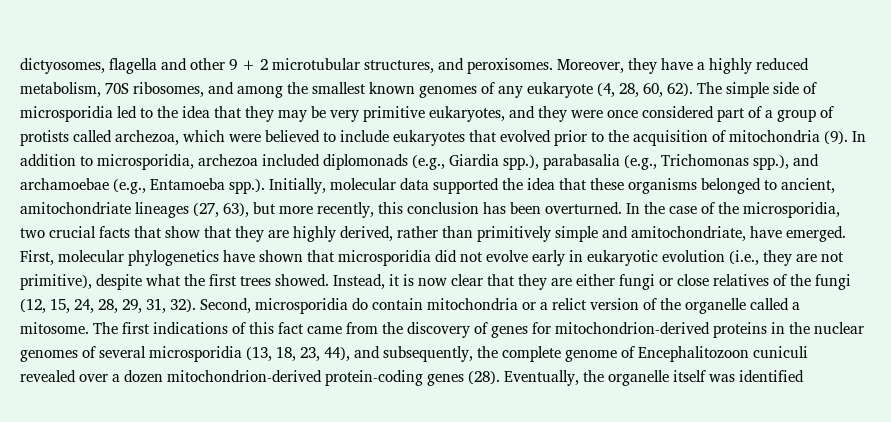dictyosomes, flagella and other 9 + 2 microtubular structures, and peroxisomes. Moreover, they have a highly reduced metabolism, 70S ribosomes, and among the smallest known genomes of any eukaryote (4, 28, 60, 62). The simple side of microsporidia led to the idea that they may be very primitive eukaryotes, and they were once considered part of a group of protists called archezoa, which were believed to include eukaryotes that evolved prior to the acquisition of mitochondria (9). In addition to microsporidia, archezoa included diplomonads (e.g., Giardia spp.), parabasalia (e.g., Trichomonas spp.), and archamoebae (e.g., Entamoeba spp.). Initially, molecular data supported the idea that these organisms belonged to ancient, amitochondriate lineages (27, 63), but more recently, this conclusion has been overturned. In the case of the microsporidia, two crucial facts that show that they are highly derived, rather than primitively simple and amitochondriate, have emerged. First, molecular phylogenetics have shown that microsporidia did not evolve early in eukaryotic evolution (i.e., they are not primitive), despite what the first trees showed. Instead, it is now clear that they are either fungi or close relatives of the fungi (12, 15, 24, 28, 29, 31, 32). Second, microsporidia do contain mitochondria or a relict version of the organelle called a mitosome. The first indications of this fact came from the discovery of genes for mitochondrion-derived proteins in the nuclear genomes of several microsporidia (13, 18, 23, 44), and subsequently, the complete genome of Encephalitozoon cuniculi revealed over a dozen mitochondrion-derived protein-coding genes (28). Eventually, the organelle itself was identified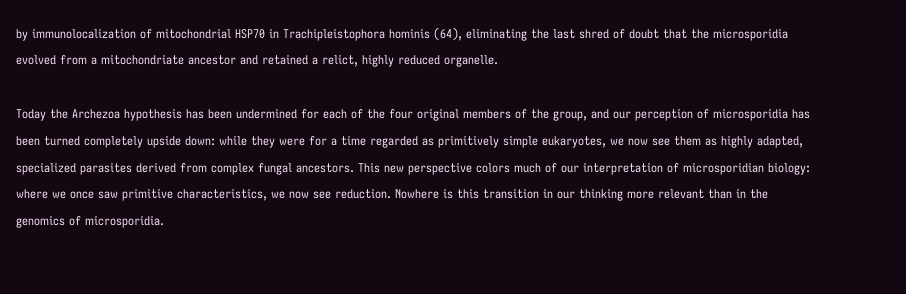by immunolocalization of mitochondrial HSP70 in Trachipleistophora hominis (64), eliminating the last shred of doubt that the microsporidia evolved from a mitochondriate ancestor and retained a relict, highly reduced organelle.

Today the Archezoa hypothesis has been undermined for each of the four original members of the group, and our perception of microsporidia has been turned completely upside down: while they were for a time regarded as primitively simple eukaryotes, we now see them as highly adapted, specialized parasites derived from complex fungal ancestors. This new perspective colors much of our interpretation of microsporidian biology: where we once saw primitive characteristics, we now see reduction. Nowhere is this transition in our thinking more relevant than in the genomics of microsporidia.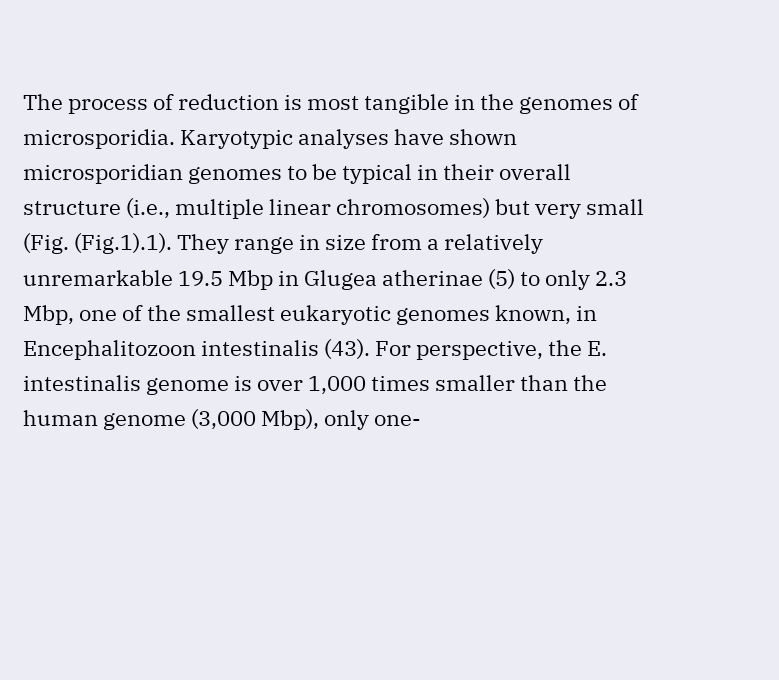The process of reduction is most tangible in the genomes of microsporidia. Karyotypic analyses have shown microsporidian genomes to be typical in their overall structure (i.e., multiple linear chromosomes) but very small (Fig. (Fig.1).1). They range in size from a relatively unremarkable 19.5 Mbp in Glugea atherinae (5) to only 2.3 Mbp, one of the smallest eukaryotic genomes known, in Encephalitozoon intestinalis (43). For perspective, the E. intestinalis genome is over 1,000 times smaller than the human genome (3,000 Mbp), only one-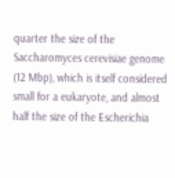quarter the size of the Saccharomyces cerevisiae genome (12 Mbp), which is itself considered small for a eukaryote, and almost half the size of the Escherichia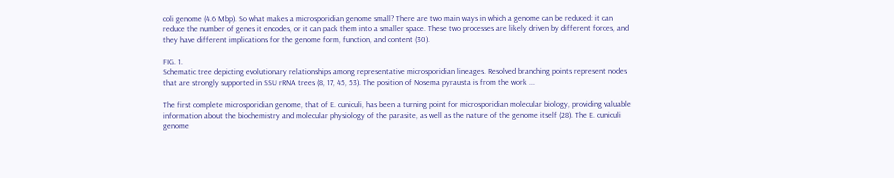coli genome (4.6 Mbp). So what makes a microsporidian genome small? There are two main ways in which a genome can be reduced: it can reduce the number of genes it encodes, or it can pack them into a smaller space. These two processes are likely driven by different forces, and they have different implications for the genome form, function, and content (30).

FIG. 1.
Schematic tree depicting evolutionary relationships among representative microsporidian lineages. Resolved branching points represent nodes that are strongly supported in SSU rRNA trees (8, 17, 45, 53). The position of Nosema pyrausta is from the work ...

The first complete microsporidian genome, that of E. cuniculi, has been a turning point for microsporidian molecular biology, providing valuable information about the biochemistry and molecular physiology of the parasite, as well as the nature of the genome itself (28). The E. cuniculi genome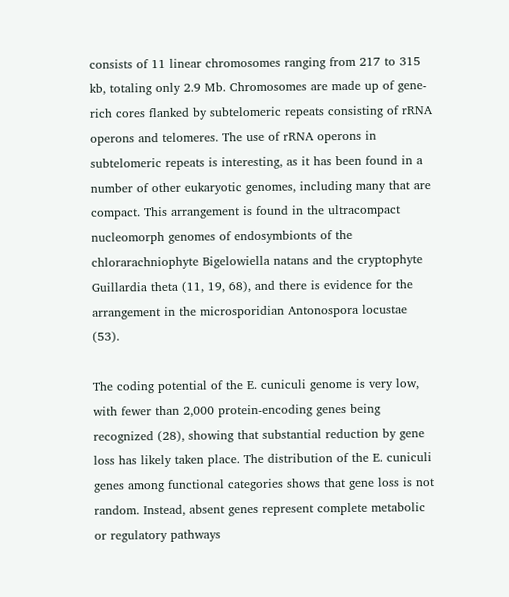consists of 11 linear chromosomes ranging from 217 to 315 kb, totaling only 2.9 Mb. Chromosomes are made up of gene-rich cores flanked by subtelomeric repeats consisting of rRNA operons and telomeres. The use of rRNA operons in subtelomeric repeats is interesting, as it has been found in a number of other eukaryotic genomes, including many that are compact. This arrangement is found in the ultracompact nucleomorph genomes of endosymbionts of the chlorarachniophyte Bigelowiella natans and the cryptophyte Guillardia theta (11, 19, 68), and there is evidence for the arrangement in the microsporidian Antonospora locustae (53).

The coding potential of the E. cuniculi genome is very low, with fewer than 2,000 protein-encoding genes being recognized (28), showing that substantial reduction by gene loss has likely taken place. The distribution of the E. cuniculi genes among functional categories shows that gene loss is not random. Instead, absent genes represent complete metabolic or regulatory pathways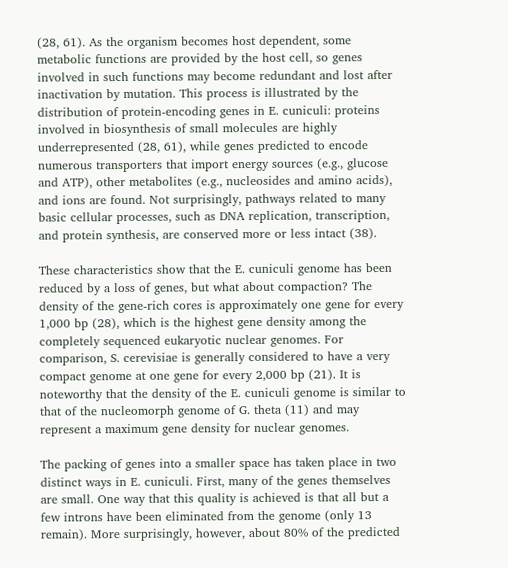(28, 61). As the organism becomes host dependent, some metabolic functions are provided by the host cell, so genes involved in such functions may become redundant and lost after inactivation by mutation. This process is illustrated by the distribution of protein-encoding genes in E. cuniculi: proteins involved in biosynthesis of small molecules are highly underrepresented (28, 61), while genes predicted to encode numerous transporters that import energy sources (e.g., glucose and ATP), other metabolites (e.g., nucleosides and amino acids), and ions are found. Not surprisingly, pathways related to many basic cellular processes, such as DNA replication, transcription, and protein synthesis, are conserved more or less intact (38).

These characteristics show that the E. cuniculi genome has been reduced by a loss of genes, but what about compaction? The density of the gene-rich cores is approximately one gene for every 1,000 bp (28), which is the highest gene density among the completely sequenced eukaryotic nuclear genomes. For comparison, S. cerevisiae is generally considered to have a very compact genome at one gene for every 2,000 bp (21). It is noteworthy that the density of the E. cuniculi genome is similar to that of the nucleomorph genome of G. theta (11) and may represent a maximum gene density for nuclear genomes.

The packing of genes into a smaller space has taken place in two distinct ways in E. cuniculi. First, many of the genes themselves are small. One way that this quality is achieved is that all but a few introns have been eliminated from the genome (only 13 remain). More surprisingly, however, about 80% of the predicted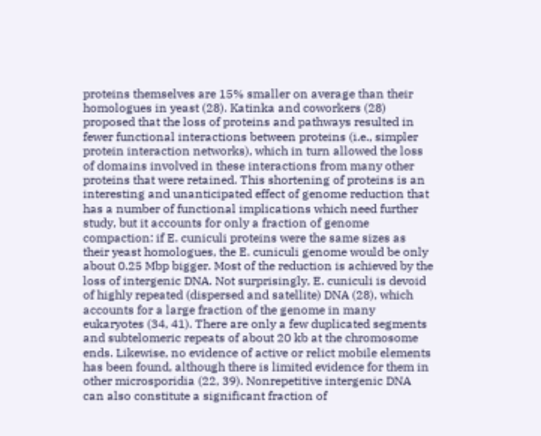proteins themselves are 15% smaller on average than their homologues in yeast (28). Katinka and coworkers (28) proposed that the loss of proteins and pathways resulted in fewer functional interactions between proteins (i.e., simpler protein interaction networks), which in turn allowed the loss of domains involved in these interactions from many other proteins that were retained. This shortening of proteins is an interesting and unanticipated effect of genome reduction that has a number of functional implications which need further study, but it accounts for only a fraction of genome compaction: if E. cuniculi proteins were the same sizes as their yeast homologues, the E. cuniculi genome would be only about 0.25 Mbp bigger. Most of the reduction is achieved by the loss of intergenic DNA. Not surprisingly, E. cuniculi is devoid of highly repeated (dispersed and satellite) DNA (28), which accounts for a large fraction of the genome in many eukaryotes (34, 41). There are only a few duplicated segments and subtelomeric repeats of about 20 kb at the chromosome ends. Likewise, no evidence of active or relict mobile elements has been found, although there is limited evidence for them in other microsporidia (22, 39). Nonrepetitive intergenic DNA can also constitute a significant fraction of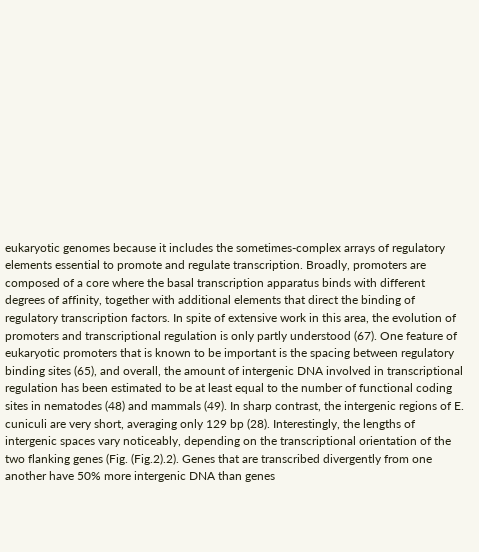eukaryotic genomes because it includes the sometimes-complex arrays of regulatory elements essential to promote and regulate transcription. Broadly, promoters are composed of a core where the basal transcription apparatus binds with different degrees of affinity, together with additional elements that direct the binding of regulatory transcription factors. In spite of extensive work in this area, the evolution of promoters and transcriptional regulation is only partly understood (67). One feature of eukaryotic promoters that is known to be important is the spacing between regulatory binding sites (65), and overall, the amount of intergenic DNA involved in transcriptional regulation has been estimated to be at least equal to the number of functional coding sites in nematodes (48) and mammals (49). In sharp contrast, the intergenic regions of E. cuniculi are very short, averaging only 129 bp (28). Interestingly, the lengths of intergenic spaces vary noticeably, depending on the transcriptional orientation of the two flanking genes (Fig. (Fig.2).2). Genes that are transcribed divergently from one another have 50% more intergenic DNA than genes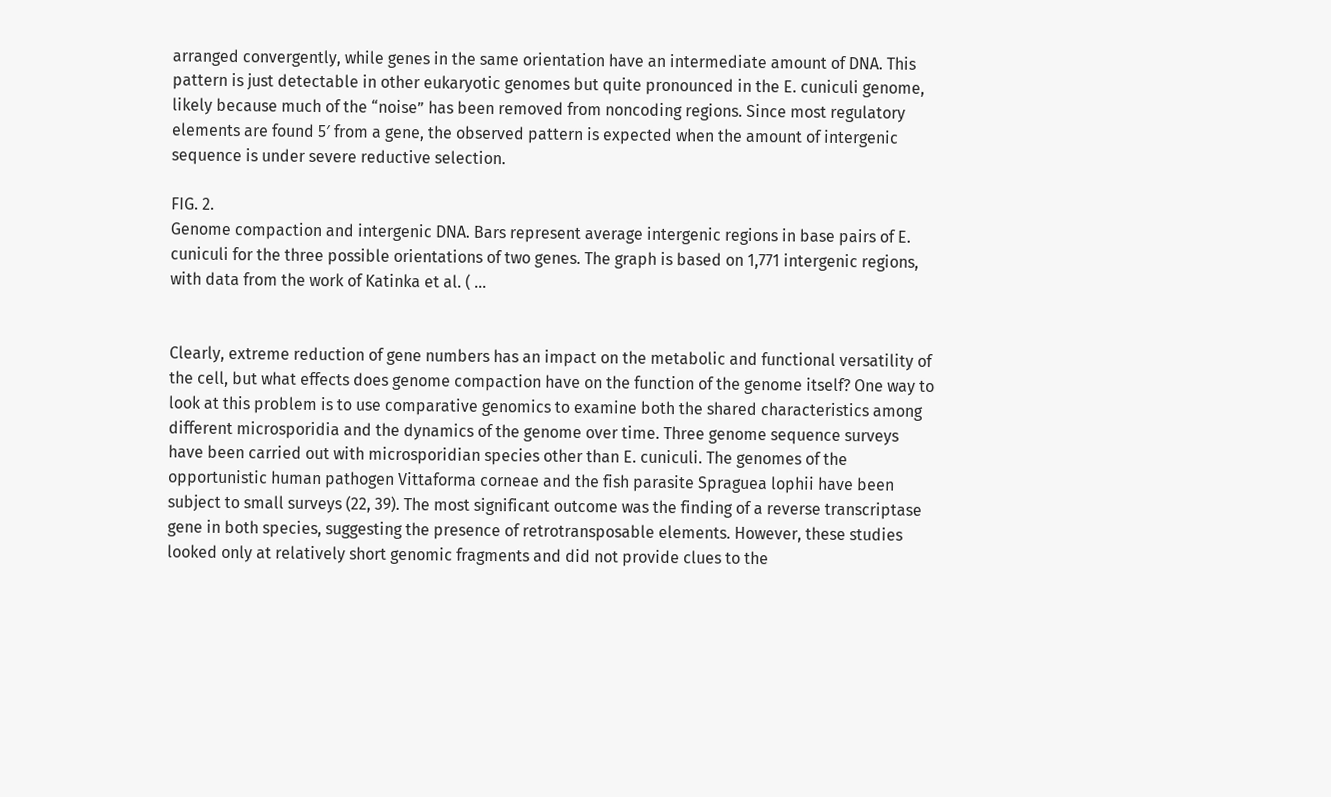arranged convergently, while genes in the same orientation have an intermediate amount of DNA. This pattern is just detectable in other eukaryotic genomes but quite pronounced in the E. cuniculi genome, likely because much of the “noise” has been removed from noncoding regions. Since most regulatory elements are found 5′ from a gene, the observed pattern is expected when the amount of intergenic sequence is under severe reductive selection.

FIG. 2.
Genome compaction and intergenic DNA. Bars represent average intergenic regions in base pairs of E. cuniculi for the three possible orientations of two genes. The graph is based on 1,771 intergenic regions, with data from the work of Katinka et al. ( ...


Clearly, extreme reduction of gene numbers has an impact on the metabolic and functional versatility of the cell, but what effects does genome compaction have on the function of the genome itself? One way to look at this problem is to use comparative genomics to examine both the shared characteristics among different microsporidia and the dynamics of the genome over time. Three genome sequence surveys have been carried out with microsporidian species other than E. cuniculi. The genomes of the opportunistic human pathogen Vittaforma corneae and the fish parasite Spraguea lophii have been subject to small surveys (22, 39). The most significant outcome was the finding of a reverse transcriptase gene in both species, suggesting the presence of retrotransposable elements. However, these studies looked only at relatively short genomic fragments and did not provide clues to the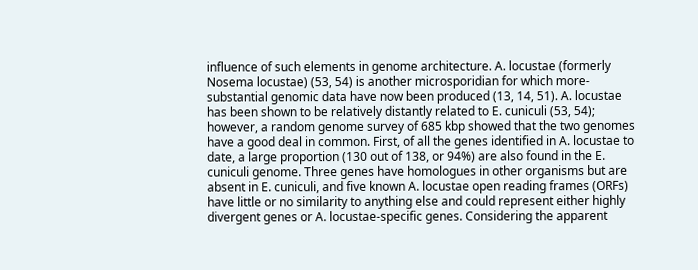influence of such elements in genome architecture. A. locustae (formerly Nosema locustae) (53, 54) is another microsporidian for which more-substantial genomic data have now been produced (13, 14, 51). A. locustae has been shown to be relatively distantly related to E. cuniculi (53, 54); however, a random genome survey of 685 kbp showed that the two genomes have a good deal in common. First, of all the genes identified in A. locustae to date, a large proportion (130 out of 138, or 94%) are also found in the E. cuniculi genome. Three genes have homologues in other organisms but are absent in E. cuniculi, and five known A. locustae open reading frames (ORFs) have little or no similarity to anything else and could represent either highly divergent genes or A. locustae-specific genes. Considering the apparent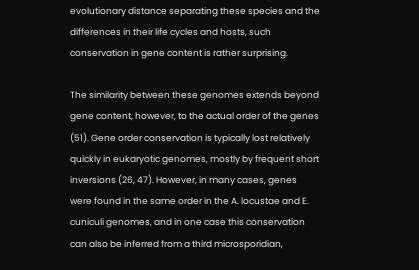evolutionary distance separating these species and the differences in their life cycles and hosts, such conservation in gene content is rather surprising.

The similarity between these genomes extends beyond gene content, however, to the actual order of the genes (51). Gene order conservation is typically lost relatively quickly in eukaryotic genomes, mostly by frequent short inversions (26, 47). However, in many cases, genes were found in the same order in the A. locustae and E. cuniculi genomes, and in one case this conservation can also be inferred from a third microsporidian,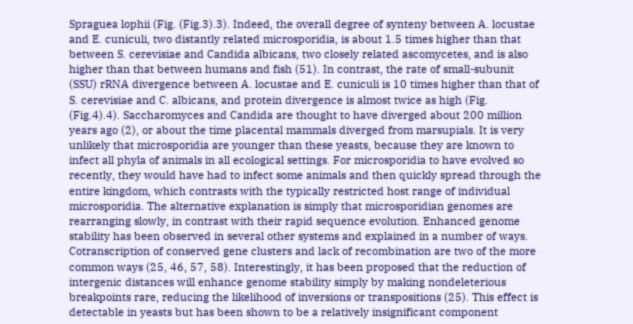Spraguea lophii (Fig. (Fig.3).3). Indeed, the overall degree of synteny between A. locustae and E. cuniculi, two distantly related microsporidia, is about 1.5 times higher than that between S. cerevisiae and Candida albicans, two closely related ascomycetes, and is also higher than that between humans and fish (51). In contrast, the rate of small-subunit (SSU) rRNA divergence between A. locustae and E. cuniculi is 10 times higher than that of S. cerevisiae and C. albicans, and protein divergence is almost twice as high (Fig. (Fig.4).4). Saccharomyces and Candida are thought to have diverged about 200 million years ago (2), or about the time placental mammals diverged from marsupials. It is very unlikely that microsporidia are younger than these yeasts, because they are known to infect all phyla of animals in all ecological settings. For microsporidia to have evolved so recently, they would have had to infect some animals and then quickly spread through the entire kingdom, which contrasts with the typically restricted host range of individual microsporidia. The alternative explanation is simply that microsporidian genomes are rearranging slowly, in contrast with their rapid sequence evolution. Enhanced genome stability has been observed in several other systems and explained in a number of ways. Cotranscription of conserved gene clusters and lack of recombination are two of the more common ways (25, 46, 57, 58). Interestingly, it has been proposed that the reduction of intergenic distances will enhance genome stability simply by making nondeleterious breakpoints rare, reducing the likelihood of inversions or transpositions (25). This effect is detectable in yeasts but has been shown to be a relatively insignificant component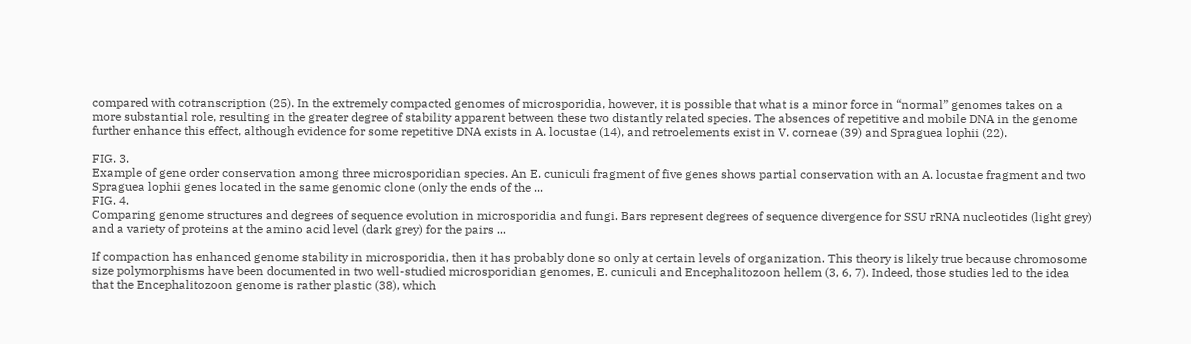compared with cotranscription (25). In the extremely compacted genomes of microsporidia, however, it is possible that what is a minor force in “normal” genomes takes on a more substantial role, resulting in the greater degree of stability apparent between these two distantly related species. The absences of repetitive and mobile DNA in the genome further enhance this effect, although evidence for some repetitive DNA exists in A. locustae (14), and retroelements exist in V. corneae (39) and Spraguea lophii (22).

FIG. 3.
Example of gene order conservation among three microsporidian species. An E. cuniculi fragment of five genes shows partial conservation with an A. locustae fragment and two Spraguea lophii genes located in the same genomic clone (only the ends of the ...
FIG. 4.
Comparing genome structures and degrees of sequence evolution in microsporidia and fungi. Bars represent degrees of sequence divergence for SSU rRNA nucleotides (light grey) and a variety of proteins at the amino acid level (dark grey) for the pairs ...

If compaction has enhanced genome stability in microsporidia, then it has probably done so only at certain levels of organization. This theory is likely true because chromosome size polymorphisms have been documented in two well-studied microsporidian genomes, E. cuniculi and Encephalitozoon hellem (3, 6, 7). Indeed, those studies led to the idea that the Encephalitozoon genome is rather plastic (38), which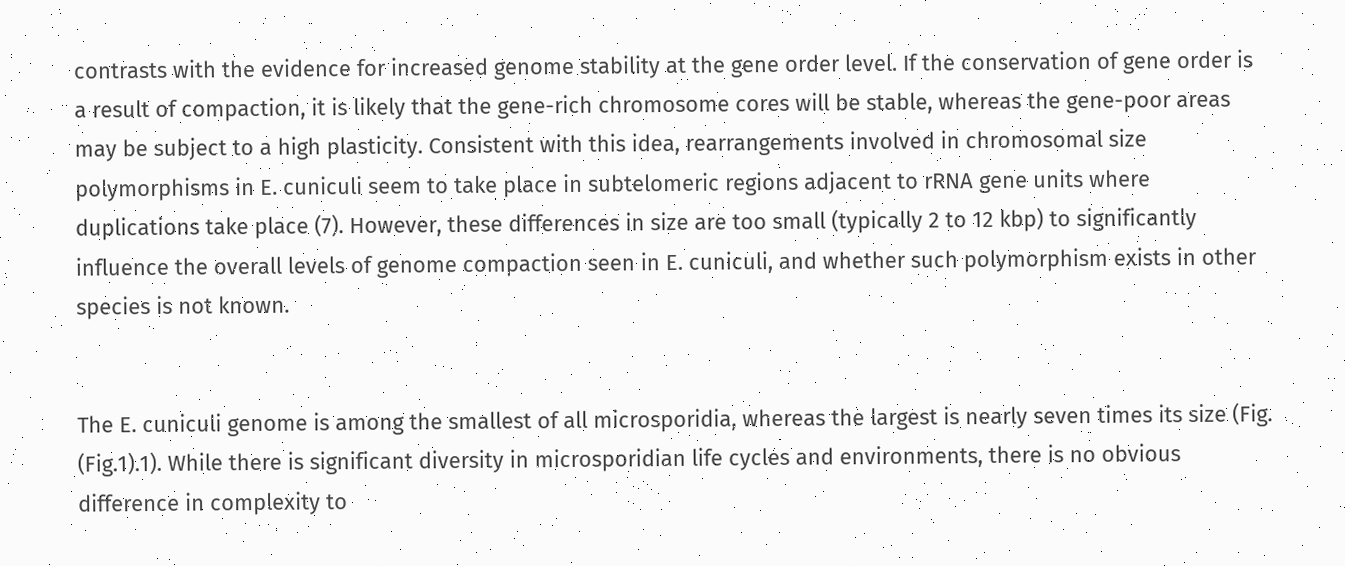contrasts with the evidence for increased genome stability at the gene order level. If the conservation of gene order is a result of compaction, it is likely that the gene-rich chromosome cores will be stable, whereas the gene-poor areas may be subject to a high plasticity. Consistent with this idea, rearrangements involved in chromosomal size polymorphisms in E. cuniculi seem to take place in subtelomeric regions adjacent to rRNA gene units where duplications take place (7). However, these differences in size are too small (typically 2 to 12 kbp) to significantly influence the overall levels of genome compaction seen in E. cuniculi, and whether such polymorphism exists in other species is not known.


The E. cuniculi genome is among the smallest of all microsporidia, whereas the largest is nearly seven times its size (Fig. (Fig.1).1). While there is significant diversity in microsporidian life cycles and environments, there is no obvious difference in complexity to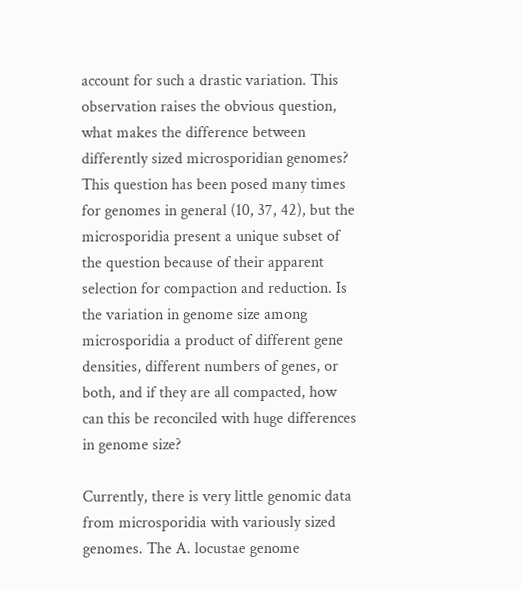account for such a drastic variation. This observation raises the obvious question, what makes the difference between differently sized microsporidian genomes? This question has been posed many times for genomes in general (10, 37, 42), but the microsporidia present a unique subset of the question because of their apparent selection for compaction and reduction. Is the variation in genome size among microsporidia a product of different gene densities, different numbers of genes, or both, and if they are all compacted, how can this be reconciled with huge differences in genome size?

Currently, there is very little genomic data from microsporidia with variously sized genomes. The A. locustae genome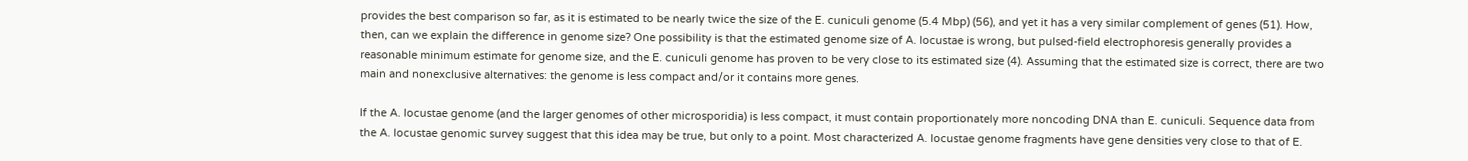provides the best comparison so far, as it is estimated to be nearly twice the size of the E. cuniculi genome (5.4 Mbp) (56), and yet it has a very similar complement of genes (51). How, then, can we explain the difference in genome size? One possibility is that the estimated genome size of A. locustae is wrong, but pulsed-field electrophoresis generally provides a reasonable minimum estimate for genome size, and the E. cuniculi genome has proven to be very close to its estimated size (4). Assuming that the estimated size is correct, there are two main and nonexclusive alternatives: the genome is less compact and/or it contains more genes.

If the A. locustae genome (and the larger genomes of other microsporidia) is less compact, it must contain proportionately more noncoding DNA than E. cuniculi. Sequence data from the A. locustae genomic survey suggest that this idea may be true, but only to a point. Most characterized A. locustae genome fragments have gene densities very close to that of E.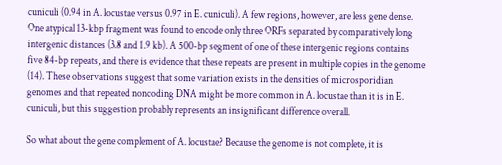cuniculi (0.94 in A. locustae versus 0.97 in E. cuniculi). A few regions, however, are less gene dense. One atypical 13-kbp fragment was found to encode only three ORFs separated by comparatively long intergenic distances (3.8 and 1.9 kb). A 500-bp segment of one of these intergenic regions contains five 84-bp repeats, and there is evidence that these repeats are present in multiple copies in the genome (14). These observations suggest that some variation exists in the densities of microsporidian genomes and that repeated noncoding DNA might be more common in A. locustae than it is in E. cuniculi, but this suggestion probably represents an insignificant difference overall.

So what about the gene complement of A. locustae? Because the genome is not complete, it is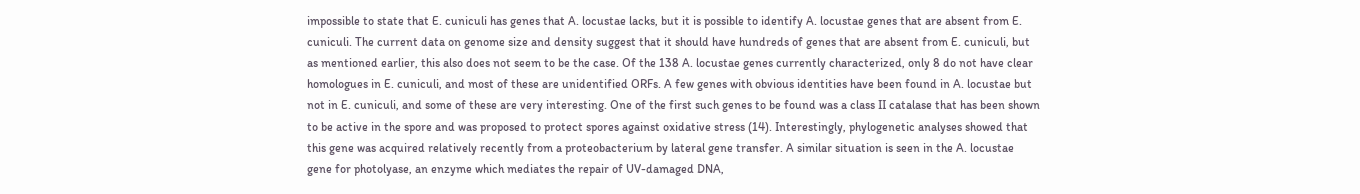impossible to state that E. cuniculi has genes that A. locustae lacks, but it is possible to identify A. locustae genes that are absent from E. cuniculi. The current data on genome size and density suggest that it should have hundreds of genes that are absent from E. cuniculi, but as mentioned earlier, this also does not seem to be the case. Of the 138 A. locustae genes currently characterized, only 8 do not have clear homologues in E. cuniculi, and most of these are unidentified ORFs. A few genes with obvious identities have been found in A. locustae but not in E. cuniculi, and some of these are very interesting. One of the first such genes to be found was a class II catalase that has been shown to be active in the spore and was proposed to protect spores against oxidative stress (14). Interestingly, phylogenetic analyses showed that this gene was acquired relatively recently from a proteobacterium by lateral gene transfer. A similar situation is seen in the A. locustae gene for photolyase, an enzyme which mediates the repair of UV-damaged DNA,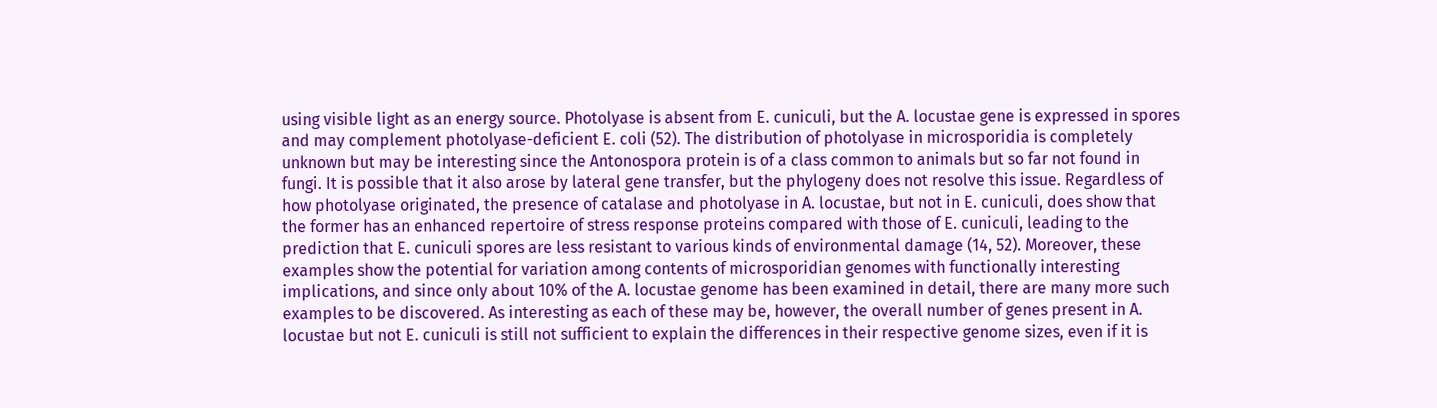using visible light as an energy source. Photolyase is absent from E. cuniculi, but the A. locustae gene is expressed in spores and may complement photolyase-deficient E. coli (52). The distribution of photolyase in microsporidia is completely unknown but may be interesting since the Antonospora protein is of a class common to animals but so far not found in fungi. It is possible that it also arose by lateral gene transfer, but the phylogeny does not resolve this issue. Regardless of how photolyase originated, the presence of catalase and photolyase in A. locustae, but not in E. cuniculi, does show that the former has an enhanced repertoire of stress response proteins compared with those of E. cuniculi, leading to the prediction that E. cuniculi spores are less resistant to various kinds of environmental damage (14, 52). Moreover, these examples show the potential for variation among contents of microsporidian genomes with functionally interesting implications, and since only about 10% of the A. locustae genome has been examined in detail, there are many more such examples to be discovered. As interesting as each of these may be, however, the overall number of genes present in A. locustae but not E. cuniculi is still not sufficient to explain the differences in their respective genome sizes, even if it is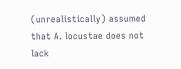(unrealistically) assumed that A. locustae does not lack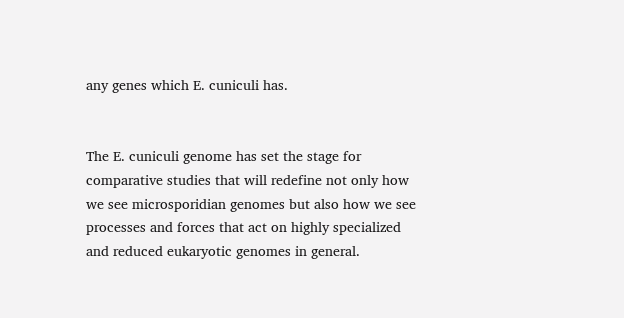any genes which E. cuniculi has.


The E. cuniculi genome has set the stage for comparative studies that will redefine not only how we see microsporidian genomes but also how we see processes and forces that act on highly specialized and reduced eukaryotic genomes in general.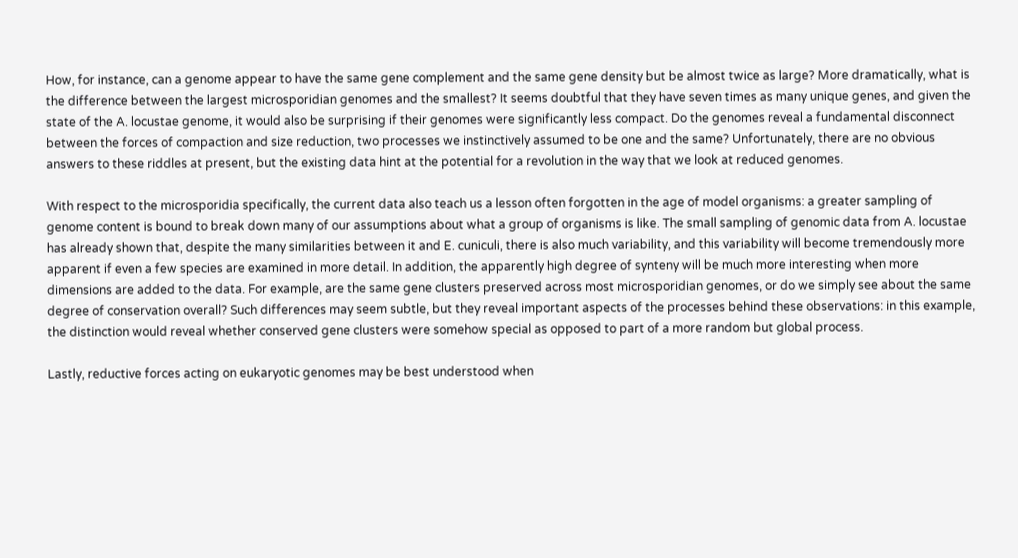How, for instance, can a genome appear to have the same gene complement and the same gene density but be almost twice as large? More dramatically, what is the difference between the largest microsporidian genomes and the smallest? It seems doubtful that they have seven times as many unique genes, and given the state of the A. locustae genome, it would also be surprising if their genomes were significantly less compact. Do the genomes reveal a fundamental disconnect between the forces of compaction and size reduction, two processes we instinctively assumed to be one and the same? Unfortunately, there are no obvious answers to these riddles at present, but the existing data hint at the potential for a revolution in the way that we look at reduced genomes.

With respect to the microsporidia specifically, the current data also teach us a lesson often forgotten in the age of model organisms: a greater sampling of genome content is bound to break down many of our assumptions about what a group of organisms is like. The small sampling of genomic data from A. locustae has already shown that, despite the many similarities between it and E. cuniculi, there is also much variability, and this variability will become tremendously more apparent if even a few species are examined in more detail. In addition, the apparently high degree of synteny will be much more interesting when more dimensions are added to the data. For example, are the same gene clusters preserved across most microsporidian genomes, or do we simply see about the same degree of conservation overall? Such differences may seem subtle, but they reveal important aspects of the processes behind these observations: in this example, the distinction would reveal whether conserved gene clusters were somehow special as opposed to part of a more random but global process.

Lastly, reductive forces acting on eukaryotic genomes may be best understood when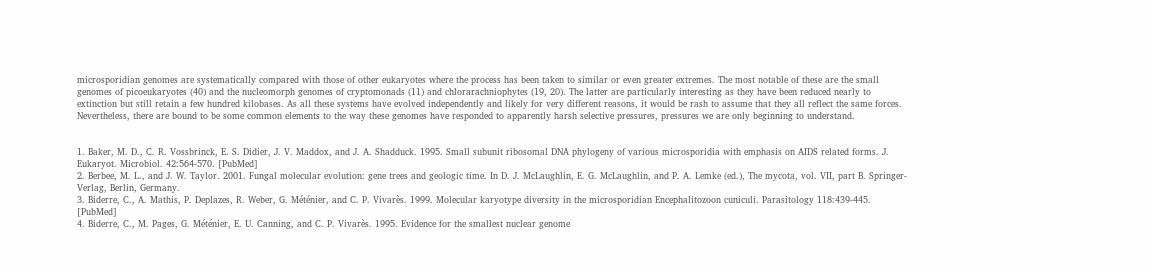microsporidian genomes are systematically compared with those of other eukaryotes where the process has been taken to similar or even greater extremes. The most notable of these are the small genomes of picoeukaryotes (40) and the nucleomorph genomes of cryptomonads (11) and chlorarachniophytes (19, 20). The latter are particularly interesting as they have been reduced nearly to extinction but still retain a few hundred kilobases. As all these systems have evolved independently and likely for very different reasons, it would be rash to assume that they all reflect the same forces. Nevertheless, there are bound to be some common elements to the way these genomes have responded to apparently harsh selective pressures, pressures we are only beginning to understand.


1. Baker, M. D., C. R. Vossbrinck, E. S. Didier, J. V. Maddox, and J. A. Shadduck. 1995. Small subunit ribosomal DNA phylogeny of various microsporidia with emphasis on AIDS related forms. J. Eukaryot. Microbiol. 42:564-570. [PubMed]
2. Berbee, M. L., and J. W. Taylor. 2001. Fungal molecular evolution: gene trees and geologic time. In D. J. McLaughlin, E. G. McLaughlin, and P. A. Lemke (ed.), The mycota, vol. VII, part B. Springer-Verlag, Berlin, Germany.
3. Biderre, C., A. Mathis, P. Deplazes, R. Weber, G. Méténier, and C. P. Vivarès. 1999. Molecular karyotype diversity in the microsporidian Encephalitozoon cuniculi. Parasitology 118:439-445. [PubMed]
4. Biderre, C., M. Pages, G. Méténier, E. U. Canning, and C. P. Vivarès. 1995. Evidence for the smallest nuclear genome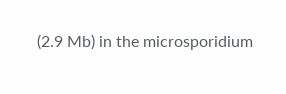(2.9 Mb) in the microsporidium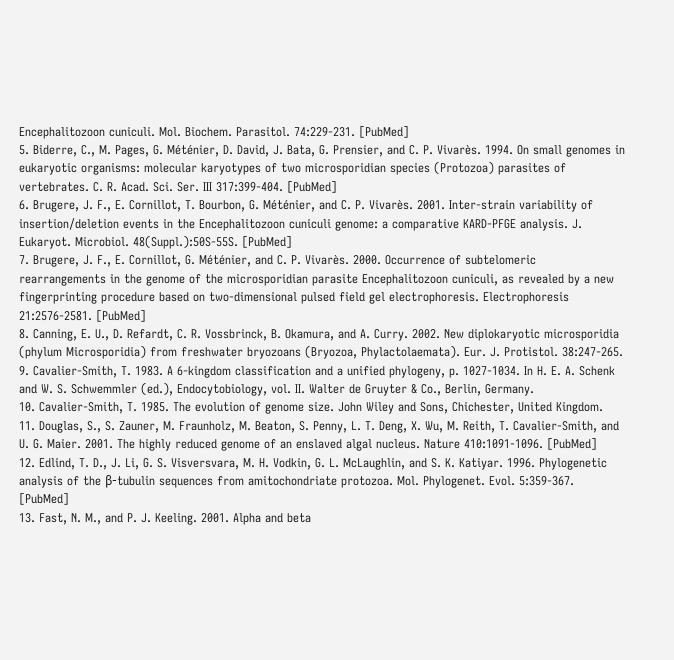Encephalitozoon cuniculi. Mol. Biochem. Parasitol. 74:229-231. [PubMed]
5. Biderre, C., M. Pages, G. Méténier, D. David, J. Bata, G. Prensier, and C. P. Vivarès. 1994. On small genomes in eukaryotic organisms: molecular karyotypes of two microsporidian species (Protozoa) parasites of vertebrates. C. R. Acad. Sci. Ser. III 317:399-404. [PubMed]
6. Brugere, J. F., E. Cornillot, T. Bourbon, G. Méténier, and C. P. Vivarès. 2001. Inter-strain variability of insertion/deletion events in the Encephalitozoon cuniculi genome: a comparative KARD-PFGE analysis. J. Eukaryot. Microbiol. 48(Suppl.):50S-55S. [PubMed]
7. Brugere, J. F., E. Cornillot, G. Méténier, and C. P. Vivarès. 2000. Occurrence of subtelomeric rearrangements in the genome of the microsporidian parasite Encephalitozoon cuniculi, as revealed by a new fingerprinting procedure based on two-dimensional pulsed field gel electrophoresis. Electrophoresis 21:2576-2581. [PubMed]
8. Canning, E. U., D. Refardt, C. R. Vossbrinck, B. Okamura, and A. Curry. 2002. New diplokaryotic microsporidia (phylum Microsporidia) from freshwater bryozoans (Bryozoa, Phylactolaemata). Eur. J. Protistol. 38:247-265.
9. Cavalier-Smith, T. 1983. A 6-kingdom classification and a unified phylogeny, p. 1027-1034. In H. E. A. Schenk and W. S. Schwemmler (ed.), Endocytobiology, vol. II. Walter de Gruyter & Co., Berlin, Germany.
10. Cavalier-Smith, T. 1985. The evolution of genome size. John Wiley and Sons, Chichester, United Kingdom.
11. Douglas, S., S. Zauner, M. Fraunholz, M. Beaton, S. Penny, L. T. Deng, X. Wu, M. Reith, T. Cavalier-Smith, and U. G. Maier. 2001. The highly reduced genome of an enslaved algal nucleus. Nature 410:1091-1096. [PubMed]
12. Edlind, T. D., J. Li, G. S. Visversvara, M. H. Vodkin, G. L. McLaughlin, and S. K. Katiyar. 1996. Phylogenetic analysis of the β-tubulin sequences from amitochondriate protozoa. Mol. Phylogenet. Evol. 5:359-367. [PubMed]
13. Fast, N. M., and P. J. Keeling. 2001. Alpha and beta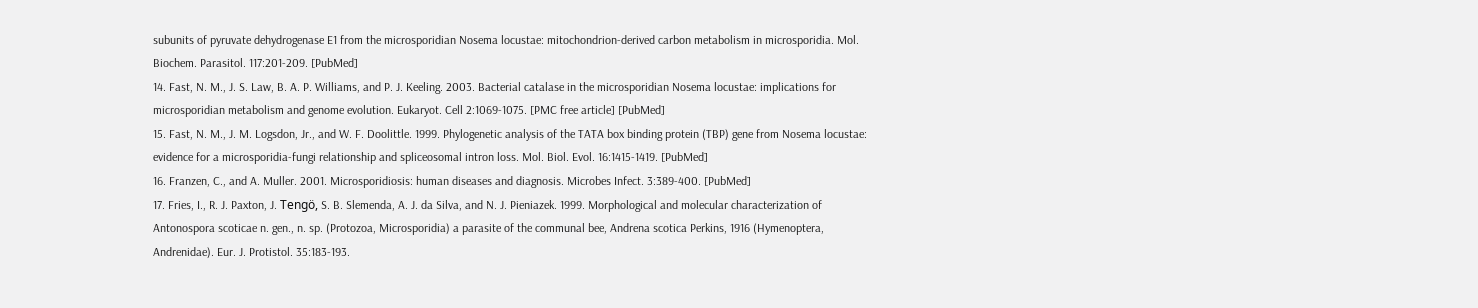subunits of pyruvate dehydrogenase E1 from the microsporidian Nosema locustae: mitochondrion-derived carbon metabolism in microsporidia. Mol. Biochem. Parasitol. 117:201-209. [PubMed]
14. Fast, N. M., J. S. Law, B. A. P. Williams, and P. J. Keeling. 2003. Bacterial catalase in the microsporidian Nosema locustae: implications for microsporidian metabolism and genome evolution. Eukaryot. Cell 2:1069-1075. [PMC free article] [PubMed]
15. Fast, N. M., J. M. Logsdon, Jr., and W. F. Doolittle. 1999. Phylogenetic analysis of the TATA box binding protein (TBP) gene from Nosema locustae: evidence for a microsporidia-fungi relationship and spliceosomal intron loss. Mol. Biol. Evol. 16:1415-1419. [PubMed]
16. Franzen, C., and A. Muller. 2001. Microsporidiosis: human diseases and diagnosis. Microbes Infect. 3:389-400. [PubMed]
17. Fries, I., R. J. Paxton, J. Tengö, S. B. Slemenda, A. J. da Silva, and N. J. Pieniazek. 1999. Morphological and molecular characterization of Antonospora scoticae n. gen., n. sp. (Protozoa, Microsporidia) a parasite of the communal bee, Andrena scotica Perkins, 1916 (Hymenoptera, Andrenidae). Eur. J. Protistol. 35:183-193.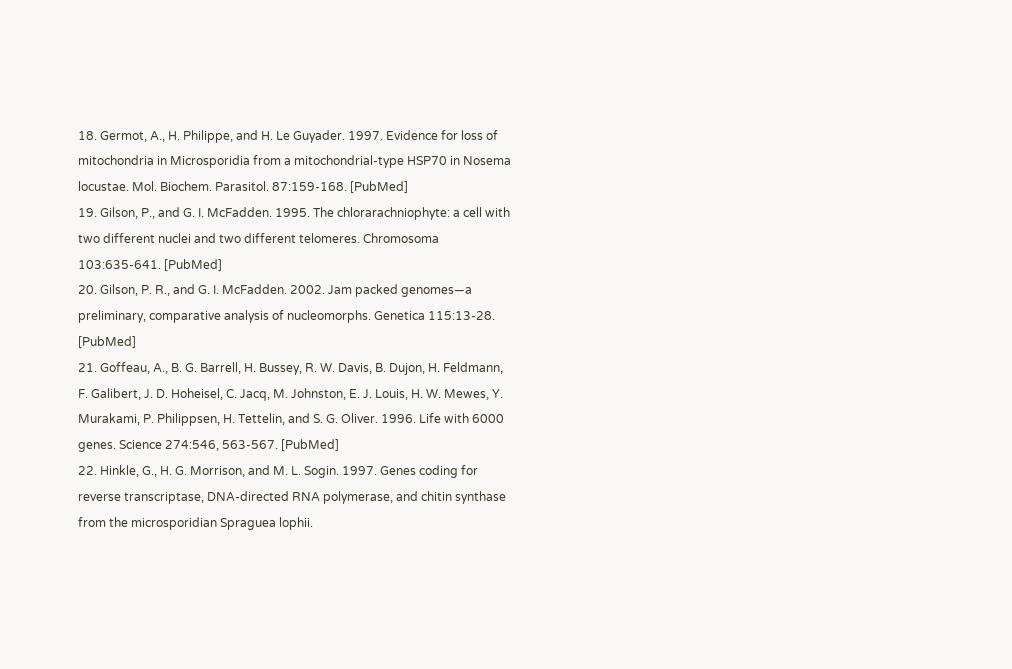18. Germot, A., H. Philippe, and H. Le Guyader. 1997. Evidence for loss of mitochondria in Microsporidia from a mitochondrial-type HSP70 in Nosema locustae. Mol. Biochem. Parasitol. 87:159-168. [PubMed]
19. Gilson, P., and G. I. McFadden. 1995. The chlorarachniophyte: a cell with two different nuclei and two different telomeres. Chromosoma 103:635-641. [PubMed]
20. Gilson, P. R., and G. I. McFadden. 2002. Jam packed genomes—a preliminary, comparative analysis of nucleomorphs. Genetica 115:13-28. [PubMed]
21. Goffeau, A., B. G. Barrell, H. Bussey, R. W. Davis, B. Dujon, H. Feldmann, F. Galibert, J. D. Hoheisel, C. Jacq, M. Johnston, E. J. Louis, H. W. Mewes, Y. Murakami, P. Philippsen, H. Tettelin, and S. G. Oliver. 1996. Life with 6000 genes. Science 274:546, 563-567. [PubMed]
22. Hinkle, G., H. G. Morrison, and M. L. Sogin. 1997. Genes coding for reverse transcriptase, DNA-directed RNA polymerase, and chitin synthase from the microsporidian Spraguea lophii.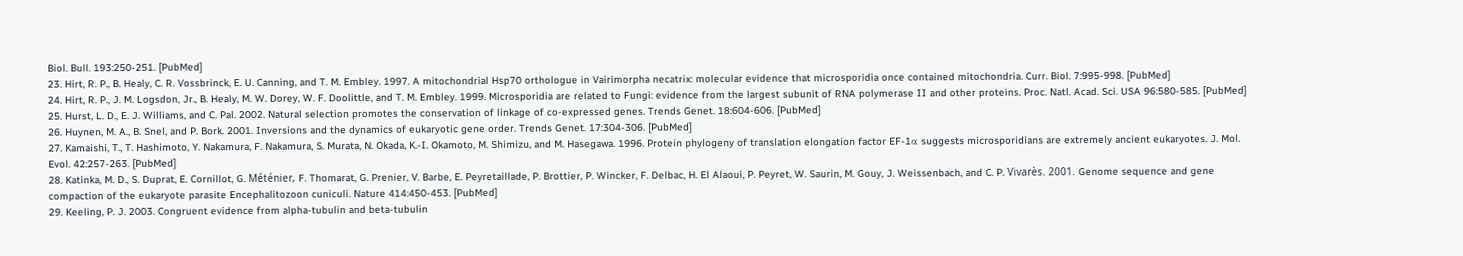Biol. Bull. 193:250-251. [PubMed]
23. Hirt, R. P., B. Healy, C. R. Vossbrinck, E. U. Canning, and T. M. Embley. 1997. A mitochondrial Hsp70 orthologue in Vairimorpha necatrix: molecular evidence that microsporidia once contained mitochondria. Curr. Biol. 7:995-998. [PubMed]
24. Hirt, R. P., J. M. Logsdon, Jr., B. Healy, M. W. Dorey, W. F. Doolittle, and T. M. Embley. 1999. Microsporidia are related to Fungi: evidence from the largest subunit of RNA polymerase II and other proteins. Proc. Natl. Acad. Sci. USA 96:580-585. [PubMed]
25. Hurst, L. D., E. J. Williams, and C. Pal. 2002. Natural selection promotes the conservation of linkage of co-expressed genes. Trends Genet. 18:604-606. [PubMed]
26. Huynen, M. A., B. Snel, and P. Bork. 2001. Inversions and the dynamics of eukaryotic gene order. Trends Genet. 17:304-306. [PubMed]
27. Kamaishi, T., T. Hashimoto, Y. Nakamura, F. Nakamura, S. Murata, N. Okada, K.-I. Okamoto, M. Shimizu, and M. Hasegawa. 1996. Protein phylogeny of translation elongation factor EF-1α suggests microsporidians are extremely ancient eukaryotes. J. Mol. Evol. 42:257-263. [PubMed]
28. Katinka, M. D., S. Duprat, E. Cornillot, G. Méténier, F. Thomarat, G. Prenier, V. Barbe, E. Peyretaillade, P. Brottier, P. Wincker, F. Delbac, H. El Alaoui, P. Peyret, W. Saurin, M. Gouy, J. Weissenbach, and C. P. Vivarès. 2001. Genome sequence and gene compaction of the eukaryote parasite Encephalitozoon cuniculi. Nature 414:450-453. [PubMed]
29. Keeling, P. J. 2003. Congruent evidence from alpha-tubulin and beta-tubulin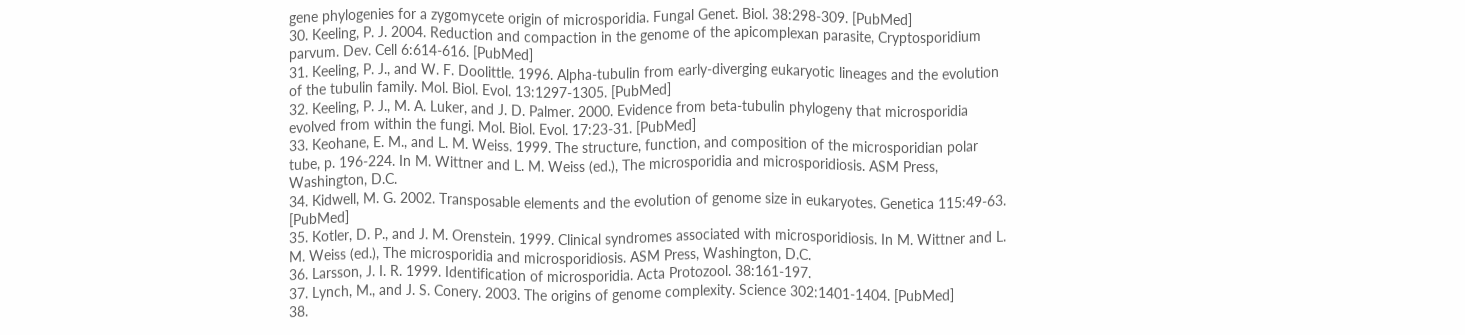gene phylogenies for a zygomycete origin of microsporidia. Fungal Genet. Biol. 38:298-309. [PubMed]
30. Keeling, P. J. 2004. Reduction and compaction in the genome of the apicomplexan parasite, Cryptosporidium parvum. Dev. Cell 6:614-616. [PubMed]
31. Keeling, P. J., and W. F. Doolittle. 1996. Alpha-tubulin from early-diverging eukaryotic lineages and the evolution of the tubulin family. Mol. Biol. Evol. 13:1297-1305. [PubMed]
32. Keeling, P. J., M. A. Luker, and J. D. Palmer. 2000. Evidence from beta-tubulin phylogeny that microsporidia evolved from within the fungi. Mol. Biol. Evol. 17:23-31. [PubMed]
33. Keohane, E. M., and L. M. Weiss. 1999. The structure, function, and composition of the microsporidian polar tube, p. 196-224. In M. Wittner and L. M. Weiss (ed.), The microsporidia and microsporidiosis. ASM Press, Washington, D.C.
34. Kidwell, M. G. 2002. Transposable elements and the evolution of genome size in eukaryotes. Genetica 115:49-63. [PubMed]
35. Kotler, D. P., and J. M. Orenstein. 1999. Clinical syndromes associated with microsporidiosis. In M. Wittner and L. M. Weiss (ed.), The microsporidia and microsporidiosis. ASM Press, Washington, D.C.
36. Larsson, J. I. R. 1999. Identification of microsporidia. Acta Protozool. 38:161-197.
37. Lynch, M., and J. S. Conery. 2003. The origins of genome complexity. Science 302:1401-1404. [PubMed]
38.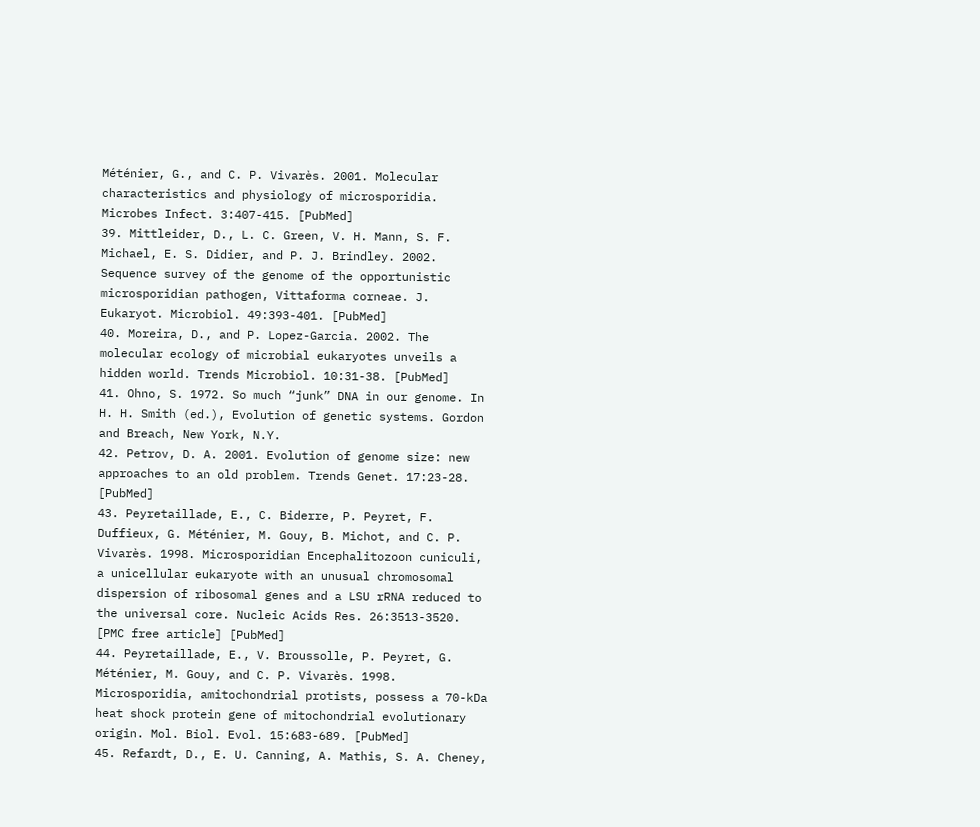Méténier, G., and C. P. Vivarès. 2001. Molecular characteristics and physiology of microsporidia. Microbes Infect. 3:407-415. [PubMed]
39. Mittleider, D., L. C. Green, V. H. Mann, S. F. Michael, E. S. Didier, and P. J. Brindley. 2002. Sequence survey of the genome of the opportunistic microsporidian pathogen, Vittaforma corneae. J. Eukaryot. Microbiol. 49:393-401. [PubMed]
40. Moreira, D., and P. Lopez-Garcia. 2002. The molecular ecology of microbial eukaryotes unveils a hidden world. Trends Microbiol. 10:31-38. [PubMed]
41. Ohno, S. 1972. So much “junk” DNA in our genome. In H. H. Smith (ed.), Evolution of genetic systems. Gordon and Breach, New York, N.Y.
42. Petrov, D. A. 2001. Evolution of genome size: new approaches to an old problem. Trends Genet. 17:23-28. [PubMed]
43. Peyretaillade, E., C. Biderre, P. Peyret, F. Duffieux, G. Méténier, M. Gouy, B. Michot, and C. P. Vivarès. 1998. Microsporidian Encephalitozoon cuniculi, a unicellular eukaryote with an unusual chromosomal dispersion of ribosomal genes and a LSU rRNA reduced to the universal core. Nucleic Acids Res. 26:3513-3520. [PMC free article] [PubMed]
44. Peyretaillade, E., V. Broussolle, P. Peyret, G. Méténier, M. Gouy, and C. P. Vivarès. 1998. Microsporidia, amitochondrial protists, possess a 70-kDa heat shock protein gene of mitochondrial evolutionary origin. Mol. Biol. Evol. 15:683-689. [PubMed]
45. Refardt, D., E. U. Canning, A. Mathis, S. A. Cheney,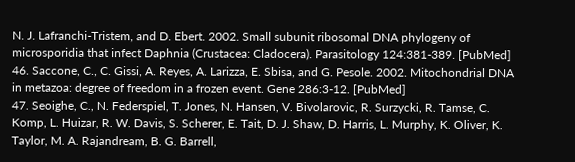N. J. Lafranchi-Tristem, and D. Ebert. 2002. Small subunit ribosomal DNA phylogeny of microsporidia that infect Daphnia (Crustacea: Cladocera). Parasitology 124:381-389. [PubMed]
46. Saccone, C., C. Gissi, A. Reyes, A. Larizza, E. Sbisa, and G. Pesole. 2002. Mitochondrial DNA in metazoa: degree of freedom in a frozen event. Gene 286:3-12. [PubMed]
47. Seoighe, C., N. Federspiel, T. Jones, N. Hansen, V. Bivolarovic, R. Surzycki, R. Tamse, C. Komp, L. Huizar, R. W. Davis, S. Scherer, E. Tait, D. J. Shaw, D. Harris, L. Murphy, K. Oliver, K. Taylor, M. A. Rajandream, B. G. Barrell,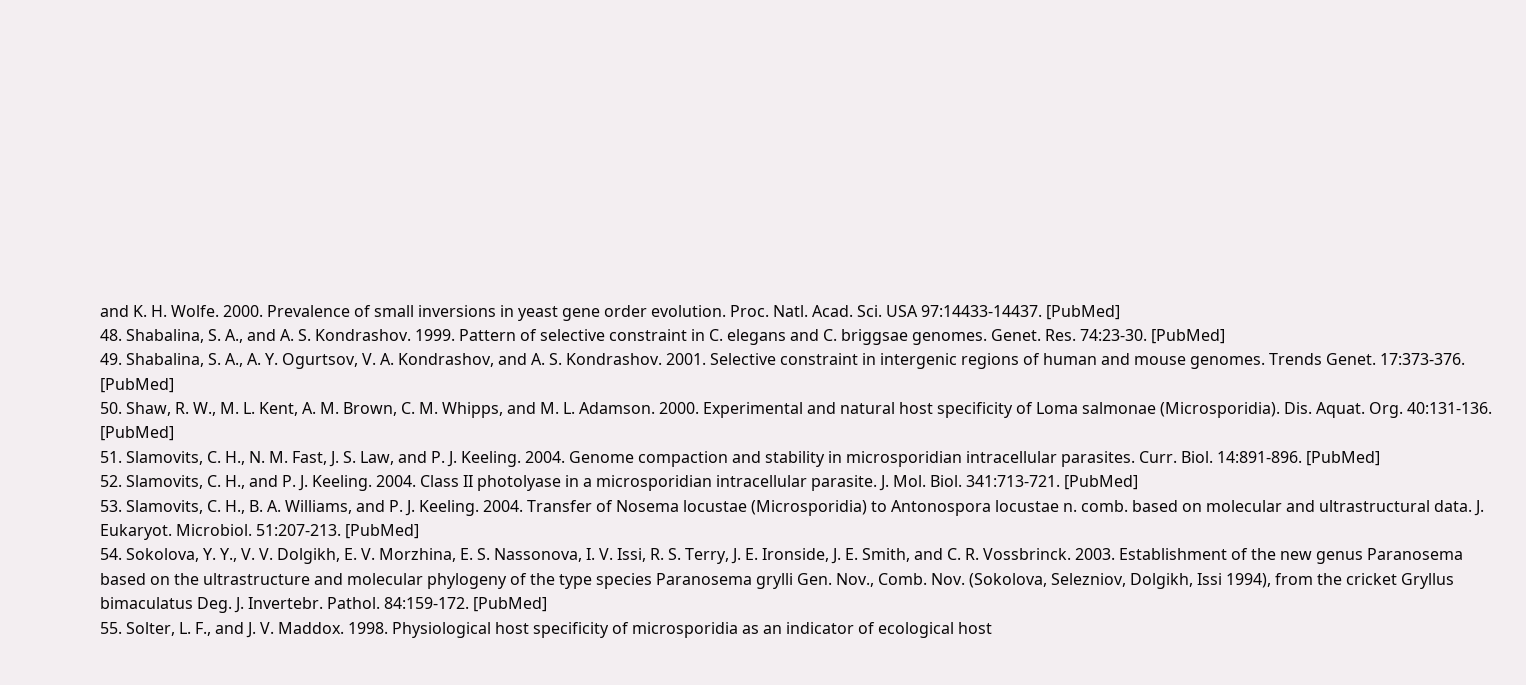and K. H. Wolfe. 2000. Prevalence of small inversions in yeast gene order evolution. Proc. Natl. Acad. Sci. USA 97:14433-14437. [PubMed]
48. Shabalina, S. A., and A. S. Kondrashov. 1999. Pattern of selective constraint in C. elegans and C. briggsae genomes. Genet. Res. 74:23-30. [PubMed]
49. Shabalina, S. A., A. Y. Ogurtsov, V. A. Kondrashov, and A. S. Kondrashov. 2001. Selective constraint in intergenic regions of human and mouse genomes. Trends Genet. 17:373-376. [PubMed]
50. Shaw, R. W., M. L. Kent, A. M. Brown, C. M. Whipps, and M. L. Adamson. 2000. Experimental and natural host specificity of Loma salmonae (Microsporidia). Dis. Aquat. Org. 40:131-136. [PubMed]
51. Slamovits, C. H., N. M. Fast, J. S. Law, and P. J. Keeling. 2004. Genome compaction and stability in microsporidian intracellular parasites. Curr. Biol. 14:891-896. [PubMed]
52. Slamovits, C. H., and P. J. Keeling. 2004. Class II photolyase in a microsporidian intracellular parasite. J. Mol. Biol. 341:713-721. [PubMed]
53. Slamovits, C. H., B. A. Williams, and P. J. Keeling. 2004. Transfer of Nosema locustae (Microsporidia) to Antonospora locustae n. comb. based on molecular and ultrastructural data. J. Eukaryot. Microbiol. 51:207-213. [PubMed]
54. Sokolova, Y. Y., V. V. Dolgikh, E. V. Morzhina, E. S. Nassonova, I. V. Issi, R. S. Terry, J. E. Ironside, J. E. Smith, and C. R. Vossbrinck. 2003. Establishment of the new genus Paranosema based on the ultrastructure and molecular phylogeny of the type species Paranosema grylli Gen. Nov., Comb. Nov. (Sokolova, Selezniov, Dolgikh, Issi 1994), from the cricket Gryllus bimaculatus Deg. J. Invertebr. Pathol. 84:159-172. [PubMed]
55. Solter, L. F., and J. V. Maddox. 1998. Physiological host specificity of microsporidia as an indicator of ecological host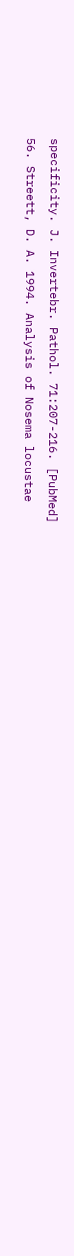specificity. J. Invertebr. Pathol. 71:207-216. [PubMed]
56. Streett, D. A. 1994. Analysis of Nosema locustae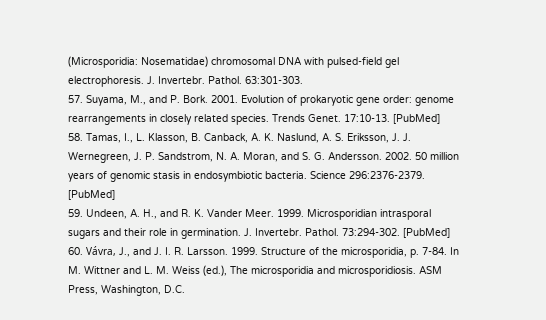(Microsporidia: Nosematidae) chromosomal DNA with pulsed-field gel electrophoresis. J. Invertebr. Pathol. 63:301-303.
57. Suyama, M., and P. Bork. 2001. Evolution of prokaryotic gene order: genome rearrangements in closely related species. Trends Genet. 17:10-13. [PubMed]
58. Tamas, I., L. Klasson, B. Canback, A. K. Naslund, A. S. Eriksson, J. J. Wernegreen, J. P. Sandstrom, N. A. Moran, and S. G. Andersson. 2002. 50 million years of genomic stasis in endosymbiotic bacteria. Science 296:2376-2379. [PubMed]
59. Undeen, A. H., and R. K. Vander Meer. 1999. Microsporidian intrasporal sugars and their role in germination. J. Invertebr. Pathol. 73:294-302. [PubMed]
60. Vávra, J., and J. I. R. Larsson. 1999. Structure of the microsporidia, p. 7-84. In M. Wittner and L. M. Weiss (ed.), The microsporidia and microsporidiosis. ASM Press, Washington, D.C.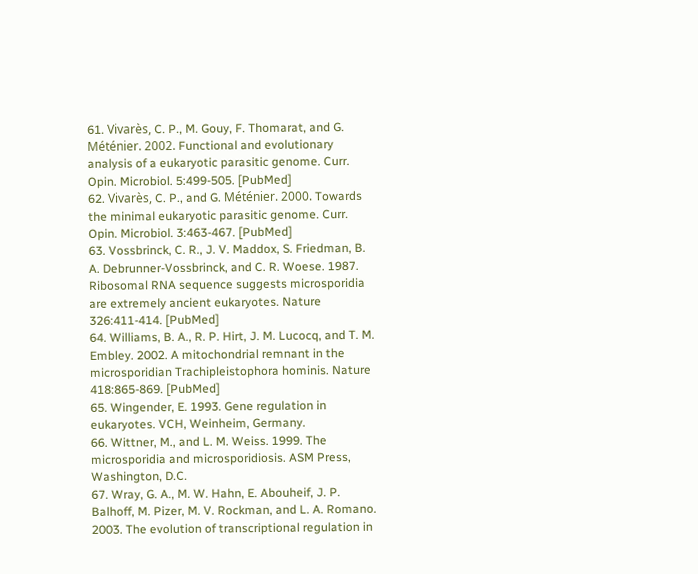61. Vivarès, C. P., M. Gouy, F. Thomarat, and G. Méténier. 2002. Functional and evolutionary analysis of a eukaryotic parasitic genome. Curr. Opin. Microbiol. 5:499-505. [PubMed]
62. Vivarès, C. P., and G. Méténier. 2000. Towards the minimal eukaryotic parasitic genome. Curr. Opin. Microbiol. 3:463-467. [PubMed]
63. Vossbrinck, C. R., J. V. Maddox, S. Friedman, B. A. Debrunner-Vossbrinck, and C. R. Woese. 1987. Ribosomal RNA sequence suggests microsporidia are extremely ancient eukaryotes. Nature 326:411-414. [PubMed]
64. Williams, B. A., R. P. Hirt, J. M. Lucocq, and T. M. Embley. 2002. A mitochondrial remnant in the microsporidian Trachipleistophora hominis. Nature 418:865-869. [PubMed]
65. Wingender, E. 1993. Gene regulation in eukaryotes. VCH, Weinheim, Germany.
66. Wittner, M., and L. M. Weiss. 1999. The microsporidia and microsporidiosis. ASM Press, Washington, D.C.
67. Wray, G. A., M. W. Hahn, E. Abouheif, J. P. Balhoff, M. Pizer, M. V. Rockman, and L. A. Romano. 2003. The evolution of transcriptional regulation in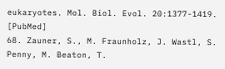eukaryotes. Mol. Biol. Evol. 20:1377-1419. [PubMed]
68. Zauner, S., M. Fraunholz, J. Wastl, S. Penny, M. Beaton, T.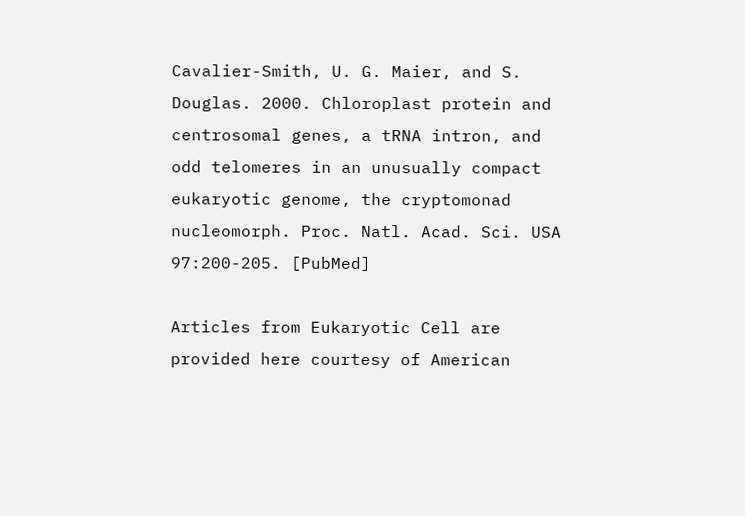Cavalier-Smith, U. G. Maier, and S. Douglas. 2000. Chloroplast protein and centrosomal genes, a tRNA intron, and odd telomeres in an unusually compact eukaryotic genome, the cryptomonad nucleomorph. Proc. Natl. Acad. Sci. USA 97:200-205. [PubMed]

Articles from Eukaryotic Cell are provided here courtesy of American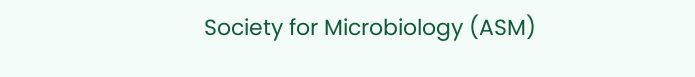Society for Microbiology (ASM)